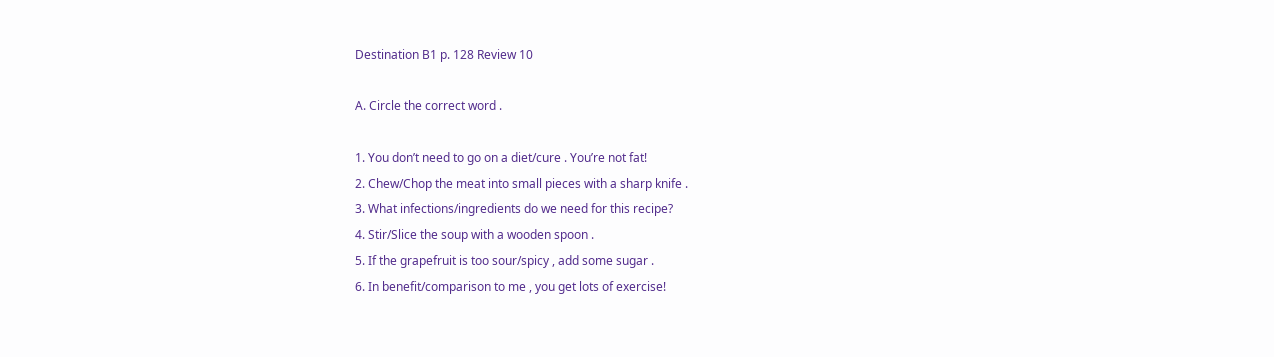Destination B1 p. 128 Review 10

A. Circle the correct word .

1. You don’t need to go on a diet/cure . You’re not fat!
2. Chew/Chop the meat into small pieces with a sharp knife .
3. What infections/ingredients do we need for this recipe?
4. Stir/Slice the soup with a wooden spoon .
5. If the grapefruit is too sour/spicy , add some sugar .
6. In benefit/comparison to me , you get lots of exercise!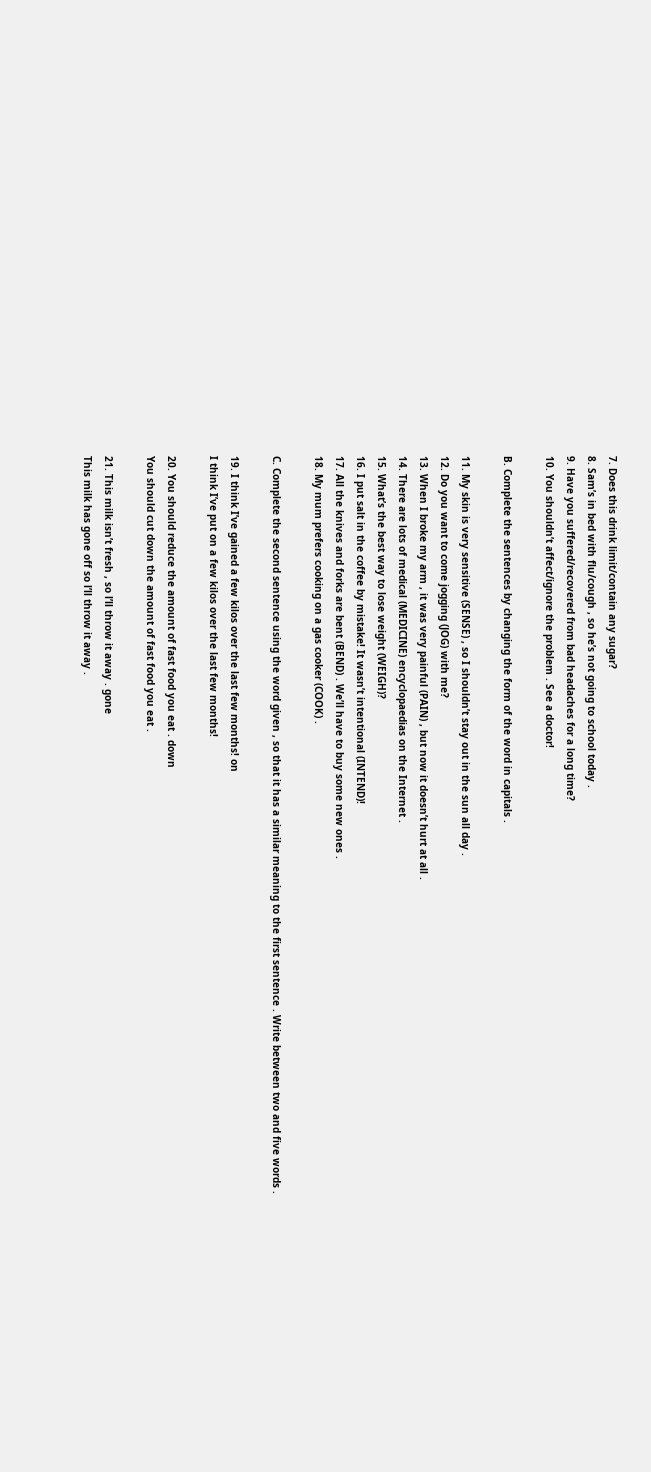7. Does this drink limit/contain any sugar?
8. Sam’s in bed with flu/cough , so he’s not going to school today .
9. Have you suffered/recovered from bad headaches for a long time?
10. You shouldn’t affect/ignore the problem . See a doctor!

B. Complete the sentences by changing the form of the word in capitals .

11. My skin is very sensitive (SENSE) , so I shouldn’t stay out in the sun all day .
12. Do you want to come jogging (JOG) with me?
13. When I broke my arm , it was very painful (PAIN) , but now it doesn’t hurt at all .
14. There are lots of medical (MEDICINE) encyclopaedias on the Internet .
15. What’s the best way to lose weight (WEIGH)?
16. I put salt in the coffee by mistake! It wasn’t intentional (INTEND)!
17. All the knives and forks are bent (BEND) . We’ll have to buy some new ones .
18. My mum prefers cooking on a gas cooker (COOK) .

C. Complete the second sentence using the word given , so that it has a similar meaning to the first sentence . Write between two and five words .

19. I think I’ve gained a few kilos over the last few months! on
I think I’ve put on a few kilos over the last few months!

20. You should reduce the amount of fast food you eat . down
You should cut down the amount of fast food you eat .

21. This milk isn’t fresh , so l’ll throw it away . gone
This milk has gone off so l’ll throw it away .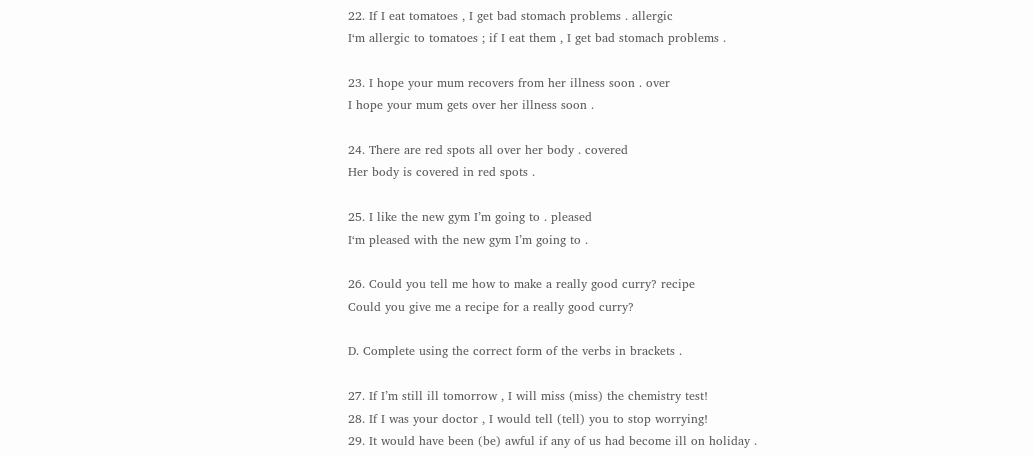22. If I eat tomatoes , I get bad stomach problems . allergic
I‘m allergic to tomatoes ; if I eat them , I get bad stomach problems .

23. I hope your mum recovers from her illness soon . over
I hope your mum gets over her illness soon .

24. There are red spots all over her body . covered
Her body is covered in red spots .

25. I like the new gym I’m going to . pleased
I‘m pleased with the new gym I’m going to .

26. Could you tell me how to make a really good curry? recipe
Could you give me a recipe for a really good curry?

D. Complete using the correct form of the verbs in brackets .

27. If I’m still ill tomorrow , I will miss (miss) the chemistry test!
28. If I was your doctor , I would tell (tell) you to stop worrying!
29. It would have been (be) awful if any of us had become ill on holiday .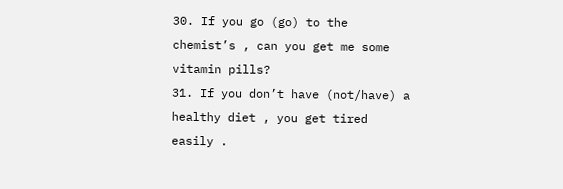30. If you go (go) to the chemist’s , can you get me some vitamin pills?
31. If you don’t have (not/have) a healthy diet , you get tired easily .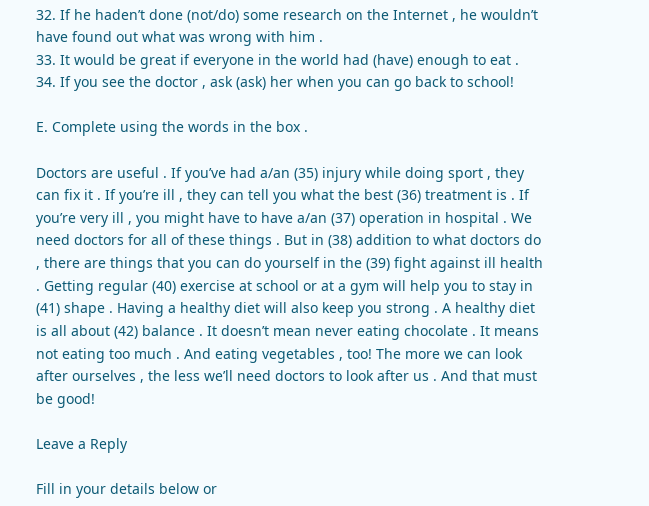32. If he haden’t done (not/do) some research on the Internet , he wouldn’t have found out what was wrong with him .
33. It would be great if everyone in the world had (have) enough to eat .
34. If you see the doctor , ask (ask) her when you can go back to school!

E. Complete using the words in the box .

Doctors are useful . If you’ve had a/an (35) injury while doing sport , they can fix it . If you’re ill , they can tell you what the best (36) treatment is . If you’re very ill , you might have to have a/an (37) operation in hospital . We need doctors for all of these things . But in (38) addition to what doctors do , there are things that you can do yourself in the (39) fight against ill health . Getting regular (40) exercise at school or at a gym will help you to stay in (41) shape . Having a healthy diet will also keep you strong . A healthy diet is all about (42) balance . It doesn’t mean never eating chocolate . It means not eating too much . And eating vegetables , too! The more we can look after ourselves , the less we’ll need doctors to look after us . And that must be good!

Leave a Reply

Fill in your details below or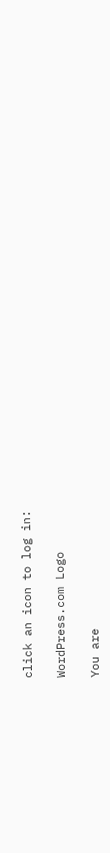click an icon to log in:

WordPress.com Logo

You are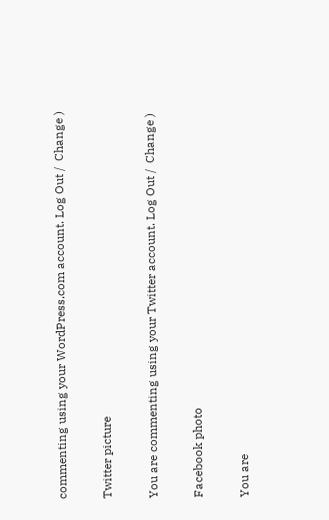commenting using your WordPress.com account. Log Out /  Change )

Twitter picture

You are commenting using your Twitter account. Log Out /  Change )

Facebook photo

You are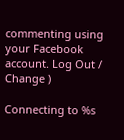commenting using your Facebook account. Log Out /  Change )

Connecting to %s